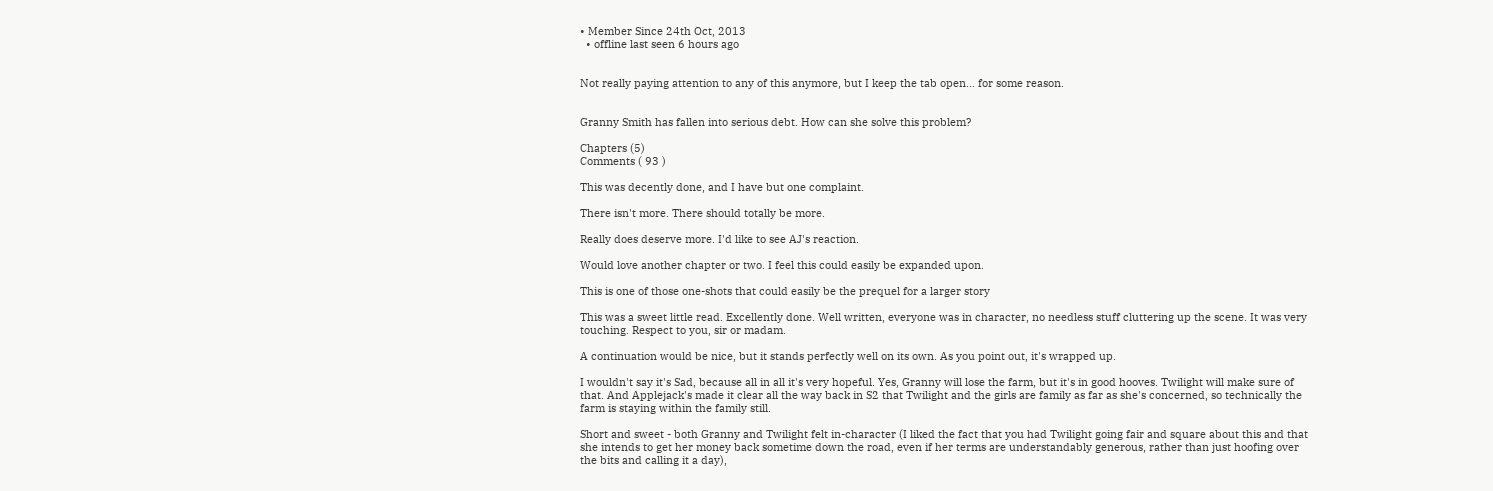• Member Since 24th Oct, 2013
  • offline last seen 6 hours ago


Not really paying attention to any of this anymore, but I keep the tab open... for some reason.


Granny Smith has fallen into serious debt. How can she solve this problem?

Chapters (5)
Comments ( 93 )

This was decently done, and I have but one complaint.

There isn't more. There should totally be more.

Really does deserve more. I'd like to see AJ's reaction.

Would love another chapter or two. I feel this could easily be expanded upon.

This is one of those one-shots that could easily be the prequel for a larger story

This was a sweet little read. Excellently done. Well written, everyone was in character, no needless stuff cluttering up the scene. It was very touching. Respect to you, sir or madam.

A continuation would be nice, but it stands perfectly well on its own. As you point out, it's wrapped up.

I wouldn't say it's Sad, because all in all it's very hopeful. Yes, Granny will lose the farm, but it's in good hooves. Twilight will make sure of that. And Applejack's made it clear all the way back in S2 that Twilight and the girls are family as far as she's concerned, so technically the farm is staying within the family still.

Short and sweet - both Granny and Twilight felt in-character (I liked the fact that you had Twilight going fair and square about this and that she intends to get her money back sometime down the road, even if her terms are understandably generous, rather than just hoofing over the bits and calling it a day),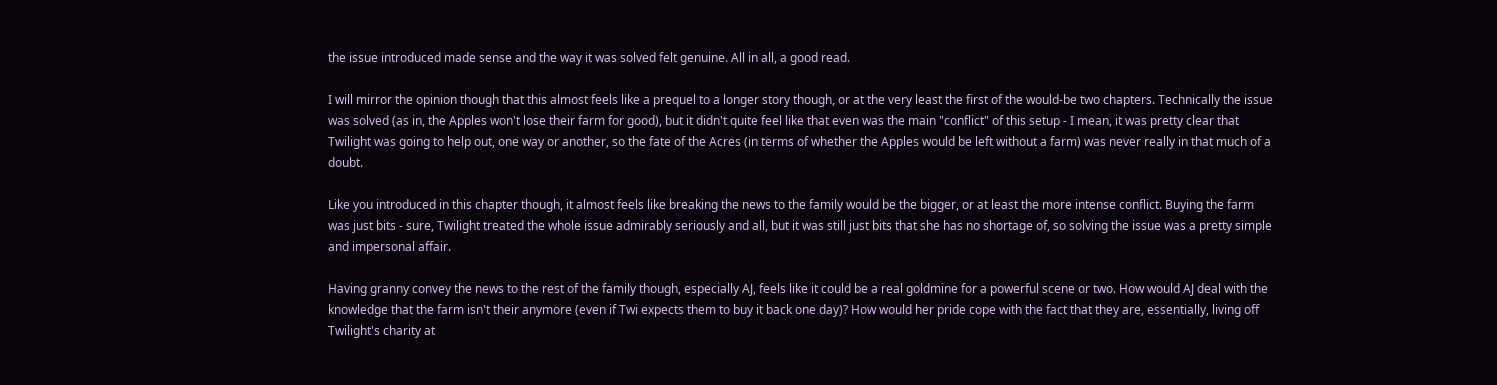the issue introduced made sense and the way it was solved felt genuine. All in all, a good read.

I will mirror the opinion though that this almost feels like a prequel to a longer story though, or at the very least the first of the would-be two chapters. Technically the issue was solved (as in, the Apples won't lose their farm for good), but it didn't quite feel like that even was the main "conflict" of this setup - I mean, it was pretty clear that Twilight was going to help out, one way or another, so the fate of the Acres (in terms of whether the Apples would be left without a farm) was never really in that much of a doubt.

Like you introduced in this chapter though, it almost feels like breaking the news to the family would be the bigger, or at least the more intense conflict. Buying the farm was just bits - sure, Twilight treated the whole issue admirably seriously and all, but it was still just bits that she has no shortage of, so solving the issue was a pretty simple and impersonal affair.

Having granny convey the news to the rest of the family though, especially AJ, feels like it could be a real goldmine for a powerful scene or two. How would AJ deal with the knowledge that the farm isn't their anymore (even if Twi expects them to buy it back one day)? How would her pride cope with the fact that they are, essentially, living off Twilight's charity at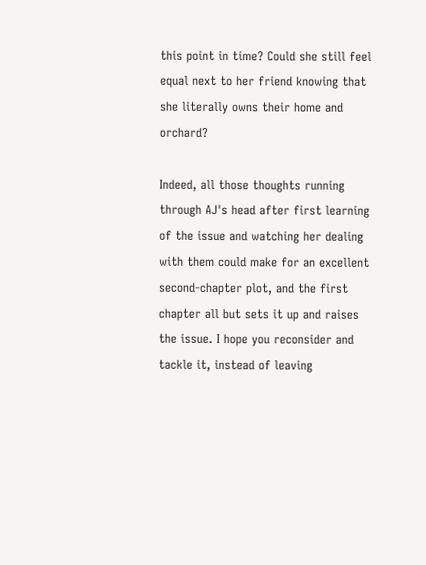this point in time? Could she still feel equal next to her friend knowing that she literally owns their home and orchard?

Indeed, all those thoughts running through AJ's head after first learning of the issue and watching her dealing with them could make for an excellent second-chapter plot, and the first chapter all but sets it up and raises the issue. I hope you reconsider and tackle it, instead of leaving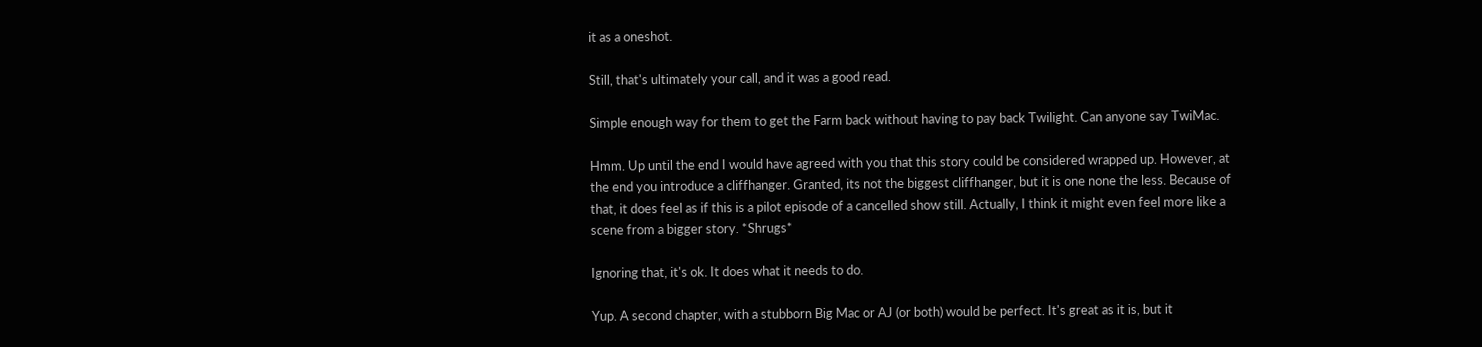it as a oneshot.

Still, that's ultimately your call, and it was a good read.

Simple enough way for them to get the Farm back without having to pay back Twilight. Can anyone say TwiMac.

Hmm. Up until the end I would have agreed with you that this story could be considered wrapped up. However, at the end you introduce a cliffhanger. Granted, its not the biggest cliffhanger, but it is one none the less. Because of that, it does feel as if this is a pilot episode of a cancelled show still. Actually, I think it might even feel more like a scene from a bigger story. *Shrugs*

Ignoring that, it's ok. It does what it needs to do.

Yup. A second chapter, with a stubborn Big Mac or AJ (or both) would be perfect. It's great as it is, but it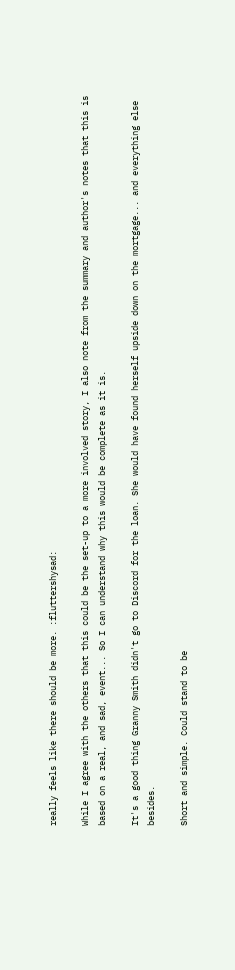really feels like there should be more. :fluttershysad:

While I agree with the others that this could be the set-up to a more involved story, I also note from the summary and author's notes that this is based on a real, and sad, event... So I can understand why this would be complete as it is.

It's a good thing Granny Smith didn't go to Discord for the loan. She would have found herself upside down on the mortgage... and everything else besides.

Short and simple. Could stand to be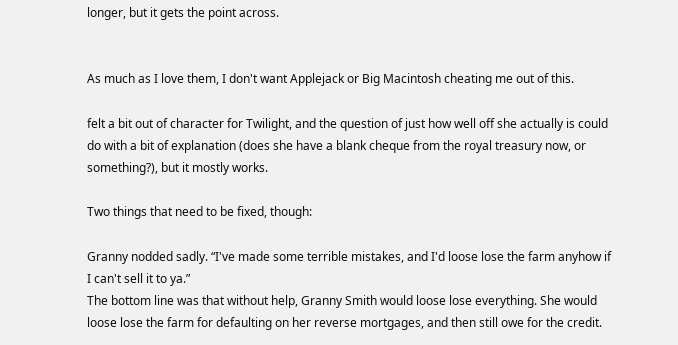longer, but it gets the point across.


As much as I love them, I don't want Applejack or Big Macintosh cheating me out of this.

felt a bit out of character for Twilight, and the question of just how well off she actually is could do with a bit of explanation (does she have a blank cheque from the royal treasury now, or something?), but it mostly works.

Two things that need to be fixed, though:

Granny nodded sadly. “I've made some terrible mistakes, and I'd loose lose the farm anyhow if I can't sell it to ya.”
The bottom line was that without help, Granny Smith would loose lose everything. She would loose lose the farm for defaulting on her reverse mortgages, and then still owe for the credit.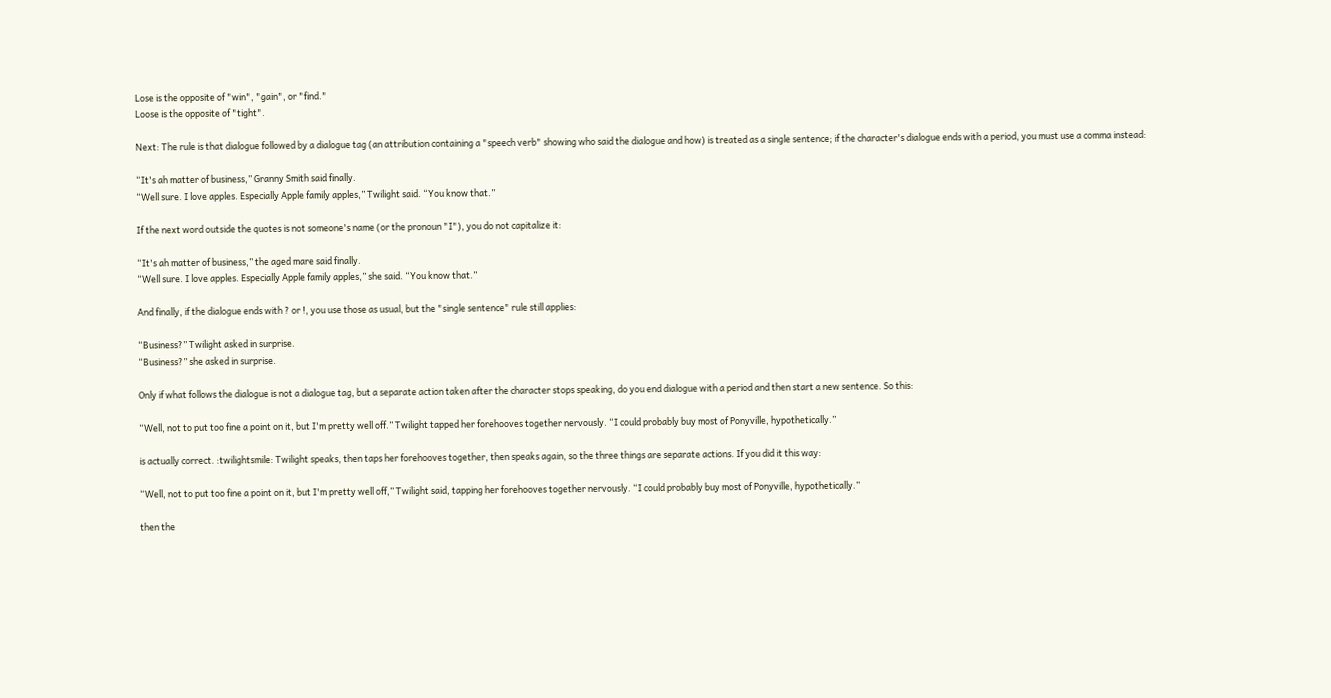Lose is the opposite of "win", "gain", or "find."
Loose is the opposite of "tight".

Next: The rule is that dialogue followed by a dialogue tag (an attribution containing a "speech verb" showing who said the dialogue and how) is treated as a single sentence; if the character's dialogue ends with a period, you must use a comma instead:

“It's ah matter of business,” Granny Smith said finally.
“Well sure. I love apples. Especially Apple family apples,” Twilight said. “You know that.”

If the next word outside the quotes is not someone's name (or the pronoun "I"), you do not capitalize it:

“It's ah matter of business,” the aged mare said finally.
“Well sure. I love apples. Especially Apple family apples,” she said. “You know that.”

And finally, if the dialogue ends with ? or !, you use those as usual, but the "single sentence" rule still applies:

“Business?” Twilight asked in surprise.
“Business?” she asked in surprise.

Only if what follows the dialogue is not a dialogue tag, but a separate action taken after the character stops speaking, do you end dialogue with a period and then start a new sentence. So this:

“Well, not to put too fine a point on it, but I'm pretty well off.” Twilight tapped her forehooves together nervously. “I could probably buy most of Ponyville, hypothetically.”

is actually correct. :twilightsmile: Twilight speaks, then taps her forehooves together, then speaks again, so the three things are separate actions. If you did it this way:

“Well, not to put too fine a point on it, but I'm pretty well off,” Twilight said, tapping her forehooves together nervously. “I could probably buy most of Ponyville, hypothetically.”

then the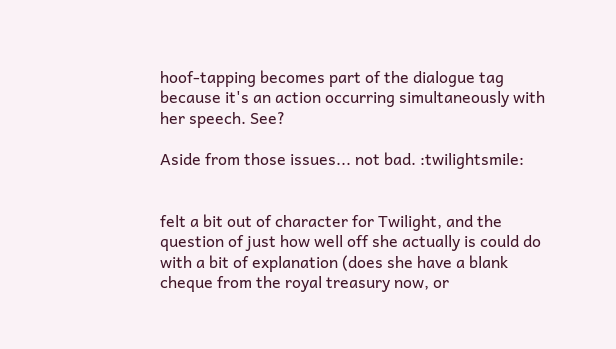hoof-tapping becomes part of the dialogue tag because it's an action occurring simultaneously with her speech. See?

Aside from those issues... not bad. :twilightsmile:


felt a bit out of character for Twilight, and the question of just how well off she actually is could do with a bit of explanation (does she have a blank cheque from the royal treasury now, or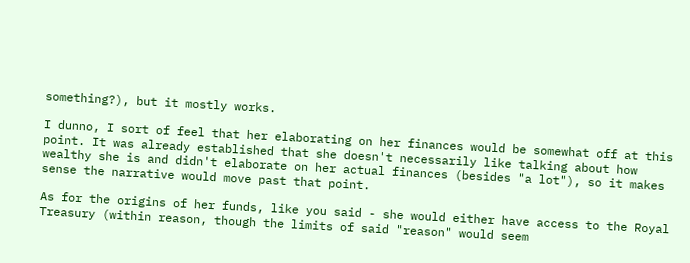something?), but it mostly works.

I dunno, I sort of feel that her elaborating on her finances would be somewhat off at this point. It was already established that she doesn't necessarily like talking about how wealthy she is and didn't elaborate on her actual finances (besides "a lot"), so it makes sense the narrative would move past that point.

As for the origins of her funds, like you said - she would either have access to the Royal Treasury (within reason, though the limits of said "reason" would seem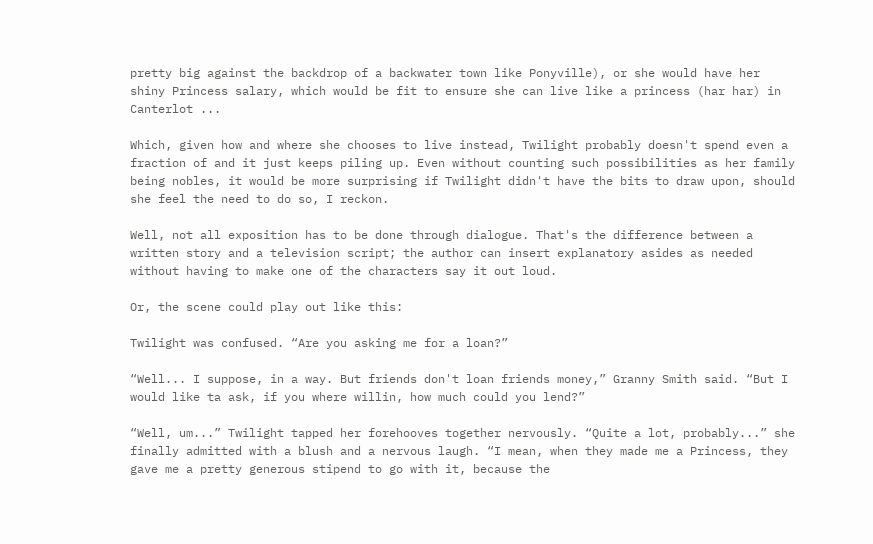pretty big against the backdrop of a backwater town like Ponyville), or she would have her shiny Princess salary, which would be fit to ensure she can live like a princess (har har) in Canterlot ...

Which, given how and where she chooses to live instead, Twilight probably doesn't spend even a fraction of and it just keeps piling up. Even without counting such possibilities as her family being nobles, it would be more surprising if Twilight didn't have the bits to draw upon, should she feel the need to do so, I reckon.

Well, not all exposition has to be done through dialogue. That's the difference between a written story and a television script; the author can insert explanatory asides as needed without having to make one of the characters say it out loud.

Or, the scene could play out like this:

Twilight was confused. “Are you asking me for a loan?”

“Well... I suppose, in a way. But friends don't loan friends money,” Granny Smith said. “But I would like ta ask, if you where willin, how much could you lend?”

“Well, um...” Twilight tapped her forehooves together nervously. “Quite a lot, probably...” she finally admitted with a blush and a nervous laugh. “I mean, when they made me a Princess, they gave me a pretty generous stipend to go with it, because the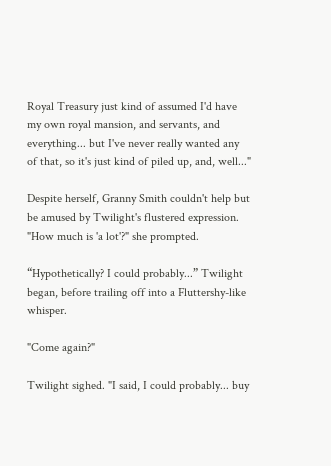Royal Treasury just kind of assumed I'd have my own royal mansion, and servants, and everything... but I've never really wanted any of that, so it's just kind of piled up, and, well..."

Despite herself, Granny Smith couldn't help but be amused by Twilight's flustered expression. "How much is 'a lot'?" she prompted.

“Hypothetically? I could probably...” Twilight began, before trailing off into a Fluttershy-like whisper.

"Come again?"

Twilight sighed. "I said, I could probably... buy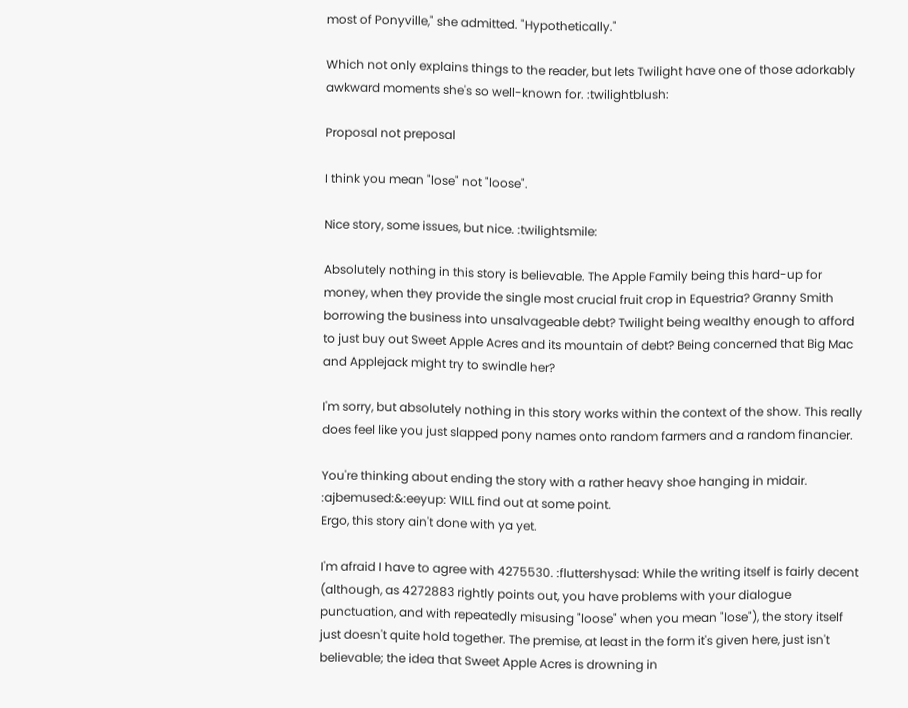most of Ponyville," she admitted. "Hypothetically."

Which not only explains things to the reader, but lets Twilight have one of those adorkably awkward moments she's so well-known for. :twilightblush:

Proposal not preposal

I think you mean "lose" not "loose".

Nice story, some issues, but nice. :twilightsmile:

Absolutely nothing in this story is believable. The Apple Family being this hard-up for money, when they provide the single most crucial fruit crop in Equestria? Granny Smith borrowing the business into unsalvageable debt? Twilight being wealthy enough to afford to just buy out Sweet Apple Acres and its mountain of debt? Being concerned that Big Mac and Applejack might try to swindle her?

I'm sorry, but absolutely nothing in this story works within the context of the show. This really does feel like you just slapped pony names onto random farmers and a random financier.

You're thinking about ending the story with a rather heavy shoe hanging in midair.
:ajbemused:&:eeyup: WILL find out at some point.
Ergo, this story ain't done with ya yet.

I'm afraid I have to agree with 4275530. :fluttershysad: While the writing itself is fairly decent (although, as 4272883 rightly points out, you have problems with your dialogue punctuation, and with repeatedly misusing "loose" when you mean "lose"), the story itself just doesn't quite hold together. The premise, at least in the form it's given here, just isn't believable; the idea that Sweet Apple Acres is drowning in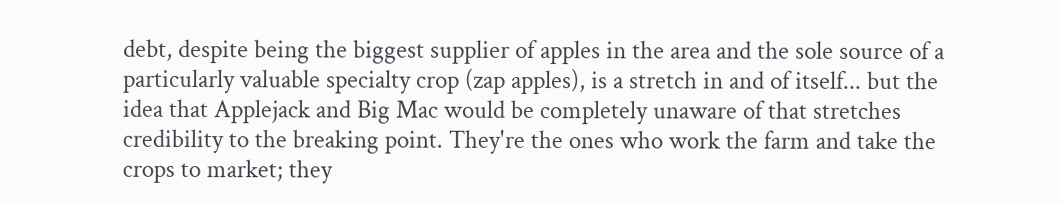debt, despite being the biggest supplier of apples in the area and the sole source of a particularly valuable specialty crop (zap apples), is a stretch in and of itself... but the idea that Applejack and Big Mac would be completely unaware of that stretches credibility to the breaking point. They're the ones who work the farm and take the crops to market; they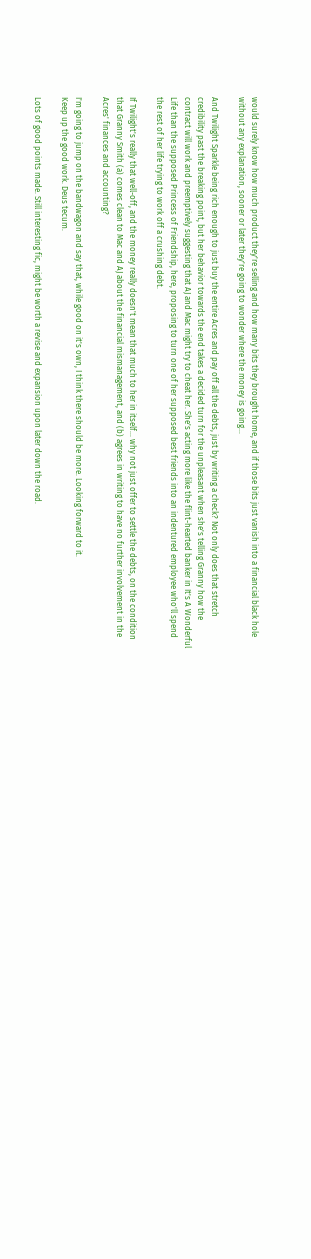would surely know how much product they're selling and how many bits they brought home, and if those bits just vanish into a financial black hole without any explanation, sooner or later they're going to wonder where the money is going...

And Twilight Sparkle being rich enough to just buy the entire Acres and pay off all the debts, just by writing a check? Not only does that stretch credibility past the breaking point, but her behavior towards the end takes a decided turn for the unpleasant when she's telling Granny how the contract will work and preemptively suggesting that AJ and Mac might try to cheat her. She's acting more like the flint-hearted banker in It's A Wonderful Life than the supposed Princess of Friendship, here, proposing to turn one of her supposed best friends into an indentured employee who'll spend the rest of her life trying to work off a crushing debt.

If Twilight's really that well-off, and the money really doesn't mean that much to her in itself... why not just offer to settle the debts, on the condition that Granny Smith (a) comes clean to Mac and AJ about the financial mismanagement, and (b) agrees in writing to have no further involvement in the Acres' finances and accounting?

I'm going to jump on the bandwagon and say that, while good on it's own, I think there should be more. Looking forward to it.
Keep up the good work. Deus tecum.

Lots of good points made. Still interesting fic, might be worth a revise and expansion upon later down the road.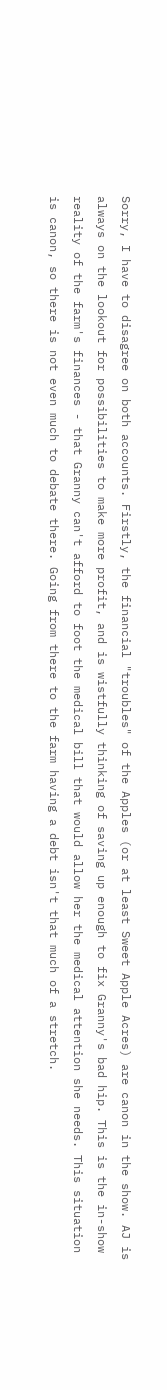Sorry, I have to disagree on both accounts. Firstly, the financial "troubles" of the Apples (or at least Sweet Apple Acres) are canon in the show. AJ is always on the lookout for possibilities to make more profit, and is wistfully thinking of saving up enough to fix Granny's bad hip. This is the in-show reality of the farm's finances - that Granny can't afford to foot the medical bill that would allow her the medical attention she needs. This situation is canon, so there is not even much to debate there. Going from there to the farm having a debt isn't that much of a stretch.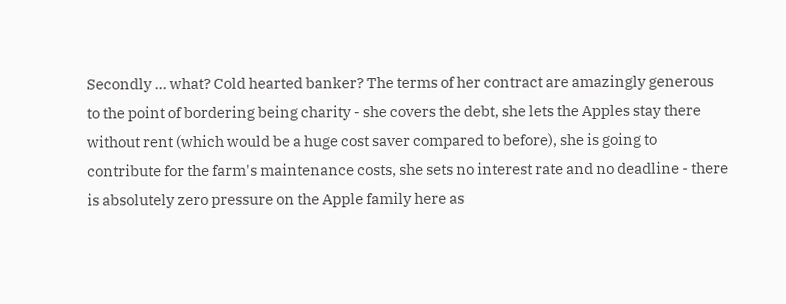Secondly ... what? Cold hearted banker? The terms of her contract are amazingly generous to the point of bordering being charity - she covers the debt, she lets the Apples stay there without rent (which would be a huge cost saver compared to before), she is going to contribute for the farm's maintenance costs, she sets no interest rate and no deadline - there is absolutely zero pressure on the Apple family here as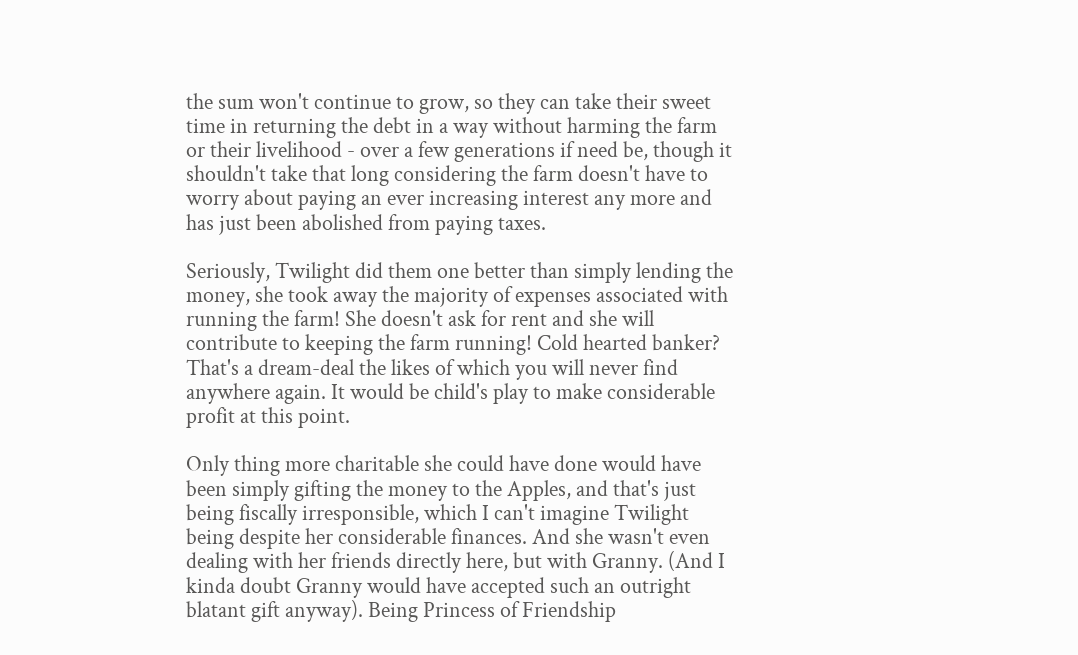the sum won't continue to grow, so they can take their sweet time in returning the debt in a way without harming the farm or their livelihood - over a few generations if need be, though it shouldn't take that long considering the farm doesn't have to worry about paying an ever increasing interest any more and has just been abolished from paying taxes.

Seriously, Twilight did them one better than simply lending the money, she took away the majority of expenses associated with running the farm! She doesn't ask for rent and she will contribute to keeping the farm running! Cold hearted banker? That's a dream-deal the likes of which you will never find anywhere again. It would be child's play to make considerable profit at this point.

Only thing more charitable she could have done would have been simply gifting the money to the Apples, and that's just being fiscally irresponsible, which I can't imagine Twilight being despite her considerable finances. And she wasn't even dealing with her friends directly here, but with Granny. (And I kinda doubt Granny would have accepted such an outright blatant gift anyway). Being Princess of Friendship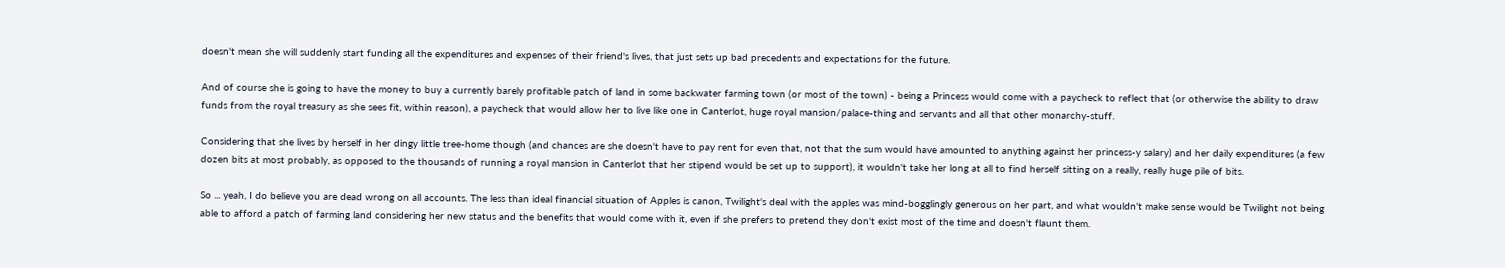doesn't mean she will suddenly start funding all the expenditures and expenses of their friend's lives, that just sets up bad precedents and expectations for the future.

And of course she is going to have the money to buy a currently barely profitable patch of land in some backwater farming town (or most of the town) - being a Princess would come with a paycheck to reflect that (or otherwise the ability to draw funds from the royal treasury as she sees fit, within reason), a paycheck that would allow her to live like one in Canterlot, huge royal mansion/palace-thing and servants and all that other monarchy-stuff.

Considering that she lives by herself in her dingy little tree-home though (and chances are she doesn't have to pay rent for even that, not that the sum would have amounted to anything against her princess-y salary) and her daily expenditures (a few dozen bits at most probably, as opposed to the thousands of running a royal mansion in Canterlot that her stipend would be set up to support), it wouldn't take her long at all to find herself sitting on a really, really huge pile of bits.

So ... yeah, I do believe you are dead wrong on all accounts. The less than ideal financial situation of Apples is canon, Twilight's deal with the apples was mind-bogglingly generous on her part, and what wouldn't make sense would be Twilight not being able to afford a patch of farming land considering her new status and the benefits that would come with it, even if she prefers to pretend they don't exist most of the time and doesn't flaunt them.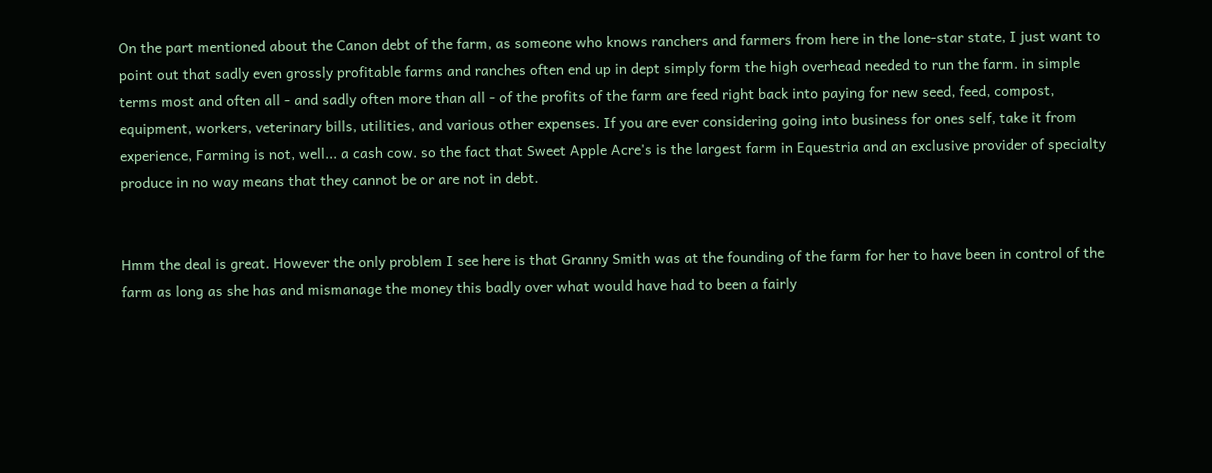On the part mentioned about the Canon debt of the farm, as someone who knows ranchers and farmers from here in the lone-star state, I just want to point out that sadly even grossly profitable farms and ranches often end up in dept simply form the high overhead needed to run the farm. in simple terms most and often all - and sadly often more than all - of the profits of the farm are feed right back into paying for new seed, feed, compost, equipment, workers, veterinary bills, utilities, and various other expenses. If you are ever considering going into business for ones self, take it from experience, Farming is not, well... a cash cow. so the fact that Sweet Apple Acre's is the largest farm in Equestria and an exclusive provider of specialty produce in no way means that they cannot be or are not in debt.


Hmm the deal is great. However the only problem I see here is that Granny Smith was at the founding of the farm for her to have been in control of the farm as long as she has and mismanage the money this badly over what would have had to been a fairly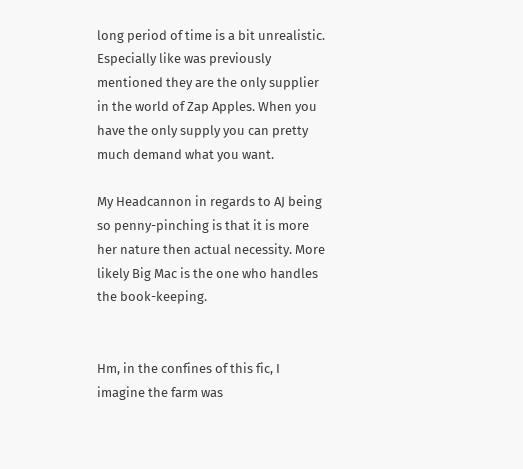long period of time is a bit unrealistic. Especially like was previously mentioned they are the only supplier in the world of Zap Apples. When you have the only supply you can pretty much demand what you want.

My Headcannon in regards to AJ being so penny-pinching is that it is more her nature then actual necessity. More likely Big Mac is the one who handles the book-keeping.


Hm, in the confines of this fic, I imagine the farm was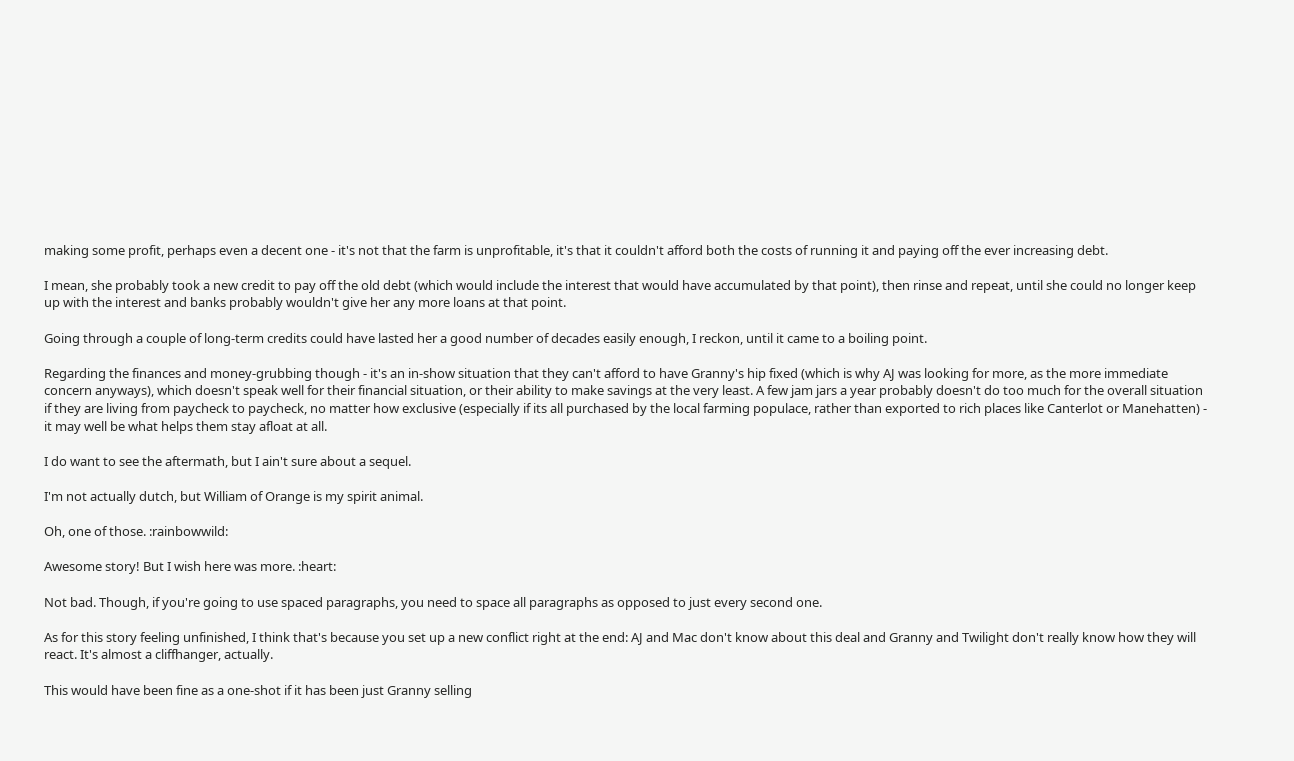making some profit, perhaps even a decent one - it's not that the farm is unprofitable, it's that it couldn't afford both the costs of running it and paying off the ever increasing debt.

I mean, she probably took a new credit to pay off the old debt (which would include the interest that would have accumulated by that point), then rinse and repeat, until she could no longer keep up with the interest and banks probably wouldn't give her any more loans at that point.

Going through a couple of long-term credits could have lasted her a good number of decades easily enough, I reckon, until it came to a boiling point.

Regarding the finances and money-grubbing though - it's an in-show situation that they can't afford to have Granny's hip fixed (which is why AJ was looking for more, as the more immediate concern anyways), which doesn't speak well for their financial situation, or their ability to make savings at the very least. A few jam jars a year probably doesn't do too much for the overall situation if they are living from paycheck to paycheck, no matter how exclusive (especially if its all purchased by the local farming populace, rather than exported to rich places like Canterlot or Manehatten) - it may well be what helps them stay afloat at all.

I do want to see the aftermath, but I ain't sure about a sequel.

I'm not actually dutch, but William of Orange is my spirit animal.

Oh, one of those. :rainbowwild:

Awesome story! But I wish here was more. :heart:

Not bad. Though, if you're going to use spaced paragraphs, you need to space all paragraphs as opposed to just every second one.

As for this story feeling unfinished, I think that's because you set up a new conflict right at the end: AJ and Mac don't know about this deal and Granny and Twilight don't really know how they will react. It's almost a cliffhanger, actually.

This would have been fine as a one-shot if it has been just Granny selling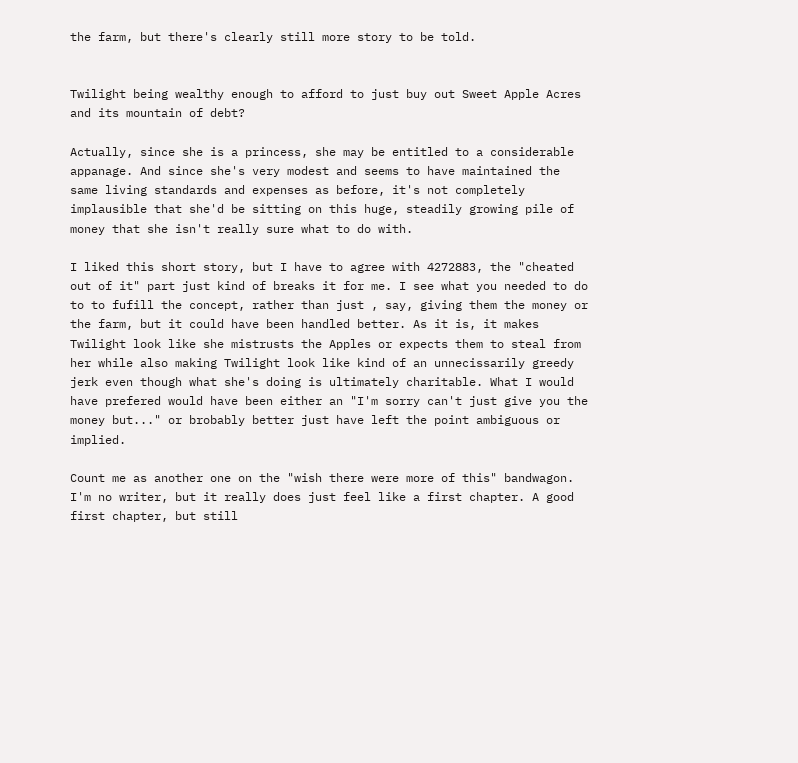the farm, but there's clearly still more story to be told.


Twilight being wealthy enough to afford to just buy out Sweet Apple Acres and its mountain of debt?

Actually, since she is a princess, she may be entitled to a considerable appanage. And since she's very modest and seems to have maintained the same living standards and expenses as before, it's not completely implausible that she'd be sitting on this huge, steadily growing pile of money that she isn't really sure what to do with.

I liked this short story, but I have to agree with 4272883, the "cheated out of it" part just kind of breaks it for me. I see what you needed to do to to fufill the concept, rather than just , say, giving them the money or the farm, but it could have been handled better. As it is, it makes Twilight look like she mistrusts the Apples or expects them to steal from her while also making Twilight look like kind of an unnecissarily greedy jerk even though what she's doing is ultimately charitable. What I would have prefered would have been either an "I'm sorry can't just give you the money but..." or brobably better just have left the point ambiguous or implied.

Count me as another one on the "wish there were more of this" bandwagon. I'm no writer, but it really does just feel like a first chapter. A good first chapter, but still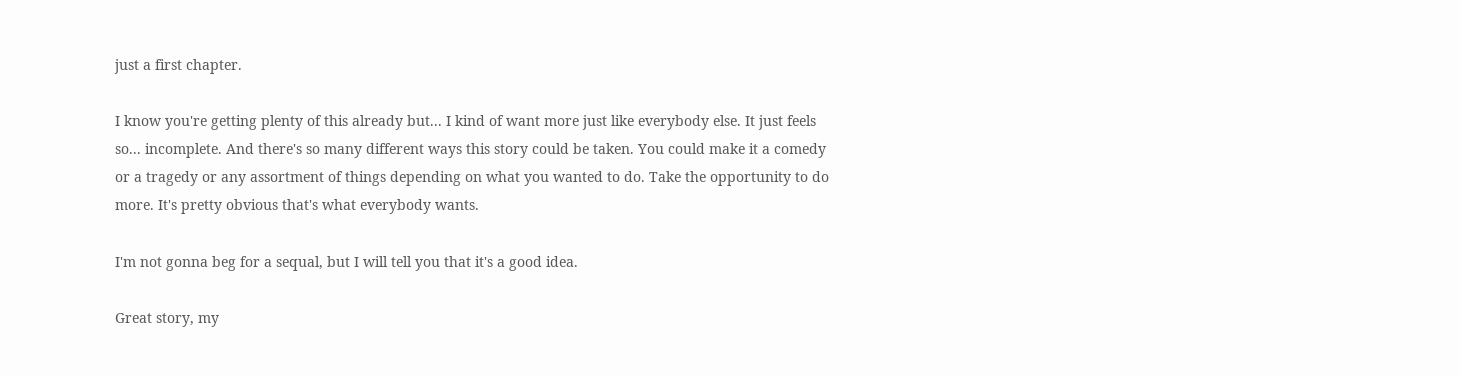just a first chapter.

I know you're getting plenty of this already but... I kind of want more just like everybody else. It just feels so... incomplete. And there's so many different ways this story could be taken. You could make it a comedy or a tragedy or any assortment of things depending on what you wanted to do. Take the opportunity to do more. It's pretty obvious that's what everybody wants.

I'm not gonna beg for a sequal, but I will tell you that it's a good idea.

Great story, my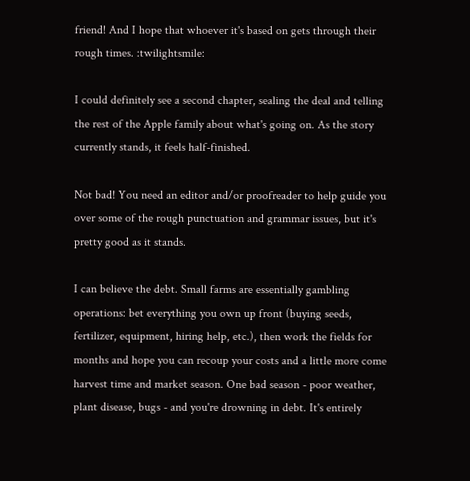friend! And I hope that whoever it's based on gets through their rough times. :twilightsmile:

I could definitely see a second chapter, sealing the deal and telling the rest of the Apple family about what's going on. As the story currently stands, it feels half-finished.

Not bad! You need an editor and/or proofreader to help guide you over some of the rough punctuation and grammar issues, but it's pretty good as it stands.

I can believe the debt. Small farms are essentially gambling operations: bet everything you own up front (buying seeds, fertilizer, equipment, hiring help, etc.), then work the fields for months and hope you can recoup your costs and a little more come harvest time and market season. One bad season - poor weather, plant disease, bugs - and you're drowning in debt. It's entirely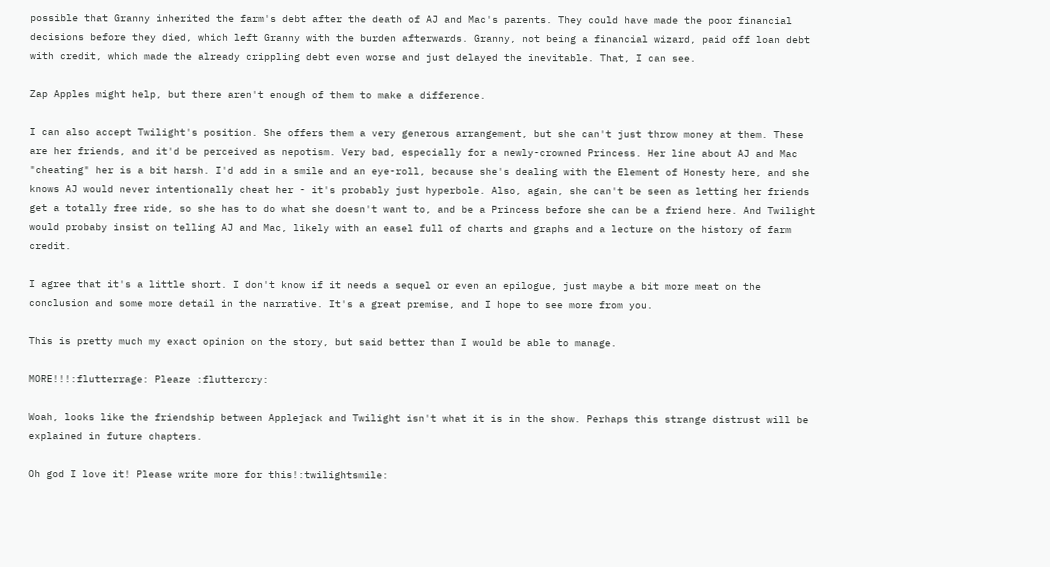possible that Granny inherited the farm's debt after the death of AJ and Mac's parents. They could have made the poor financial decisions before they died, which left Granny with the burden afterwards. Granny, not being a financial wizard, paid off loan debt with credit, which made the already crippling debt even worse and just delayed the inevitable. That, I can see.

Zap Apples might help, but there aren't enough of them to make a difference.

I can also accept Twilight's position. She offers them a very generous arrangement, but she can't just throw money at them. These are her friends, and it'd be perceived as nepotism. Very bad, especially for a newly-crowned Princess. Her line about AJ and Mac "cheating" her is a bit harsh. I'd add in a smile and an eye-roll, because she's dealing with the Element of Honesty here, and she knows AJ would never intentionally cheat her - it's probably just hyperbole. Also, again, she can't be seen as letting her friends get a totally free ride, so she has to do what she doesn't want to, and be a Princess before she can be a friend here. And Twilight would probaby insist on telling AJ and Mac, likely with an easel full of charts and graphs and a lecture on the history of farm credit.

I agree that it's a little short. I don't know if it needs a sequel or even an epilogue, just maybe a bit more meat on the conclusion and some more detail in the narrative. It's a great premise, and I hope to see more from you.

This is pretty much my exact opinion on the story, but said better than I would be able to manage.

MORE!!!:flutterrage: Pleaze :fluttercry:

Woah, looks like the friendship between Applejack and Twilight isn't what it is in the show. Perhaps this strange distrust will be explained in future chapters.

Oh god I love it! Please write more for this!:twilightsmile: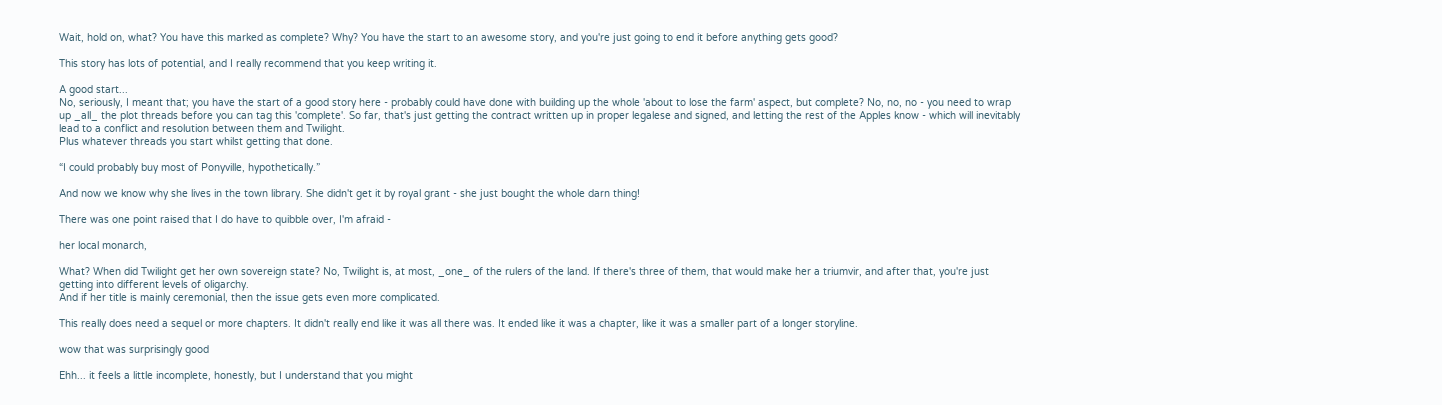Wait, hold on, what? You have this marked as complete? Why? You have the start to an awesome story, and you're just going to end it before anything gets good?

This story has lots of potential, and I really recommend that you keep writing it.

A good start...
No, seriously, I meant that; you have the start of a good story here - probably could have done with building up the whole 'about to lose the farm' aspect, but complete? No, no, no - you need to wrap up _all_ the plot threads before you can tag this 'complete'. So far, that's just getting the contract written up in proper legalese and signed, and letting the rest of the Apples know - which will inevitably lead to a conflict and resolution between them and Twilight.
Plus whatever threads you start whilst getting that done.

“I could probably buy most of Ponyville, hypothetically.”

And now we know why she lives in the town library. She didn't get it by royal grant - she just bought the whole darn thing!

There was one point raised that I do have to quibble over, I'm afraid -

her local monarch,

What? When did Twilight get her own sovereign state? No, Twilight is, at most, _one_ of the rulers of the land. If there's three of them, that would make her a triumvir, and after that, you're just getting into different levels of oligarchy.
And if her title is mainly ceremonial, then the issue gets even more complicated.

This really does need a sequel or more chapters. It didn't really end like it was all there was. It ended like it was a chapter, like it was a smaller part of a longer storyline.

wow that was surprisingly good

Ehh... it feels a little incomplete, honestly, but I understand that you might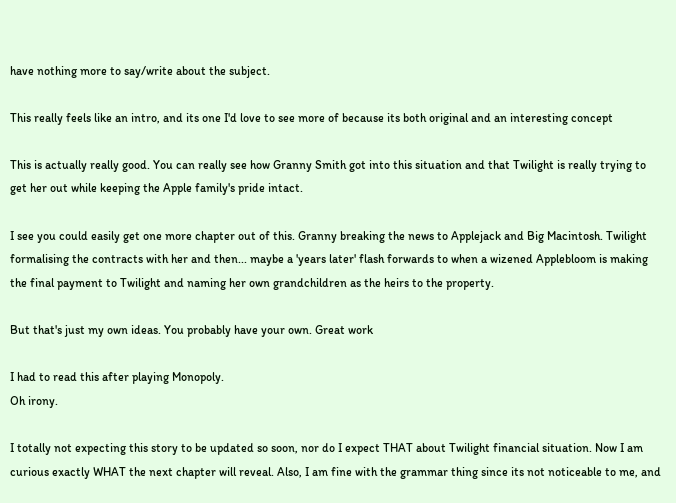have nothing more to say/write about the subject.

This really feels like an intro, and its one I'd love to see more of because its both original and an interesting concept

This is actually really good. You can really see how Granny Smith got into this situation and that Twilight is really trying to get her out while keeping the Apple family's pride intact.

I see you could easily get one more chapter out of this. Granny breaking the news to Applejack and Big Macintosh. Twilight formalising the contracts with her and then... maybe a 'years later' flash forwards to when a wizened Applebloom is making the final payment to Twilight and naming her own grandchildren as the heirs to the property.

But that's just my own ideas. You probably have your own. Great work

I had to read this after playing Monopoly.
Oh irony.

I totally not expecting this story to be updated so soon, nor do I expect THAT about Twilight financial situation. Now I am curious exactly WHAT the next chapter will reveal. Also, I am fine with the grammar thing since its not noticeable to me, and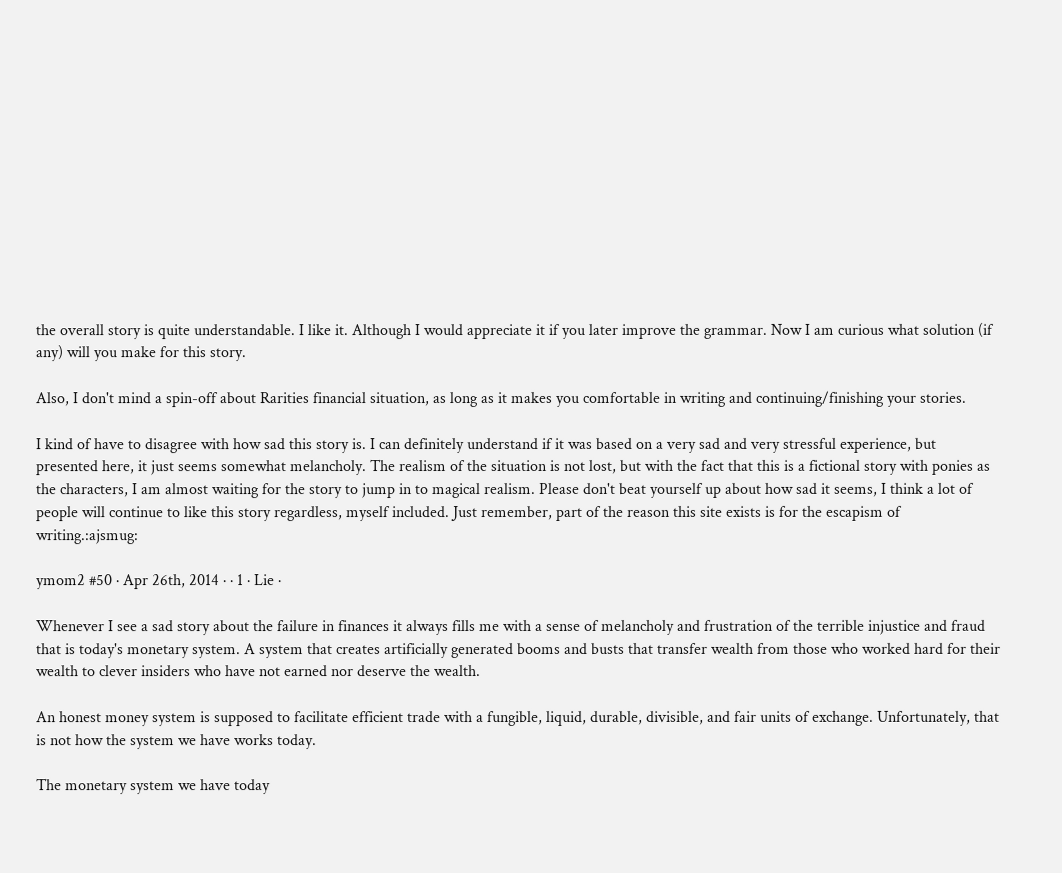the overall story is quite understandable. I like it. Although I would appreciate it if you later improve the grammar. Now I am curious what solution (if any) will you make for this story.

Also, I don't mind a spin-off about Rarities financial situation, as long as it makes you comfortable in writing and continuing/finishing your stories.

I kind of have to disagree with how sad this story is. I can definitely understand if it was based on a very sad and very stressful experience, but presented here, it just seems somewhat melancholy. The realism of the situation is not lost, but with the fact that this is a fictional story with ponies as the characters, I am almost waiting for the story to jump in to magical realism. Please don't beat yourself up about how sad it seems, I think a lot of people will continue to like this story regardless, myself included. Just remember, part of the reason this site exists is for the escapism of writing.:ajsmug:

ymom2 #50 · Apr 26th, 2014 · · 1 · Lie ·

Whenever I see a sad story about the failure in finances it always fills me with a sense of melancholy and frustration of the terrible injustice and fraud that is today's monetary system. A system that creates artificially generated booms and busts that transfer wealth from those who worked hard for their wealth to clever insiders who have not earned nor deserve the wealth.

An honest money system is supposed to facilitate efficient trade with a fungible, liquid, durable, divisible, and fair units of exchange. Unfortunately, that is not how the system we have works today.

The monetary system we have today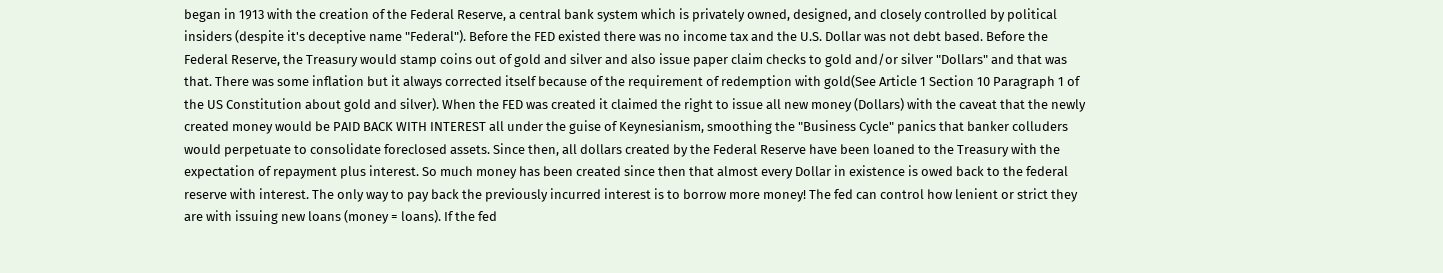began in 1913 with the creation of the Federal Reserve, a central bank system which is privately owned, designed, and closely controlled by political insiders (despite it's deceptive name "Federal"). Before the FED existed there was no income tax and the U.S. Dollar was not debt based. Before the Federal Reserve, the Treasury would stamp coins out of gold and silver and also issue paper claim checks to gold and/or silver "Dollars" and that was that. There was some inflation but it always corrected itself because of the requirement of redemption with gold(See Article 1 Section 10 Paragraph 1 of the US Constitution about gold and silver). When the FED was created it claimed the right to issue all new money (Dollars) with the caveat that the newly created money would be PAID BACK WITH INTEREST all under the guise of Keynesianism, smoothing the "Business Cycle" panics that banker colluders would perpetuate to consolidate foreclosed assets. Since then, all dollars created by the Federal Reserve have been loaned to the Treasury with the expectation of repayment plus interest. So much money has been created since then that almost every Dollar in existence is owed back to the federal reserve with interest. The only way to pay back the previously incurred interest is to borrow more money! The fed can control how lenient or strict they are with issuing new loans (money = loans). If the fed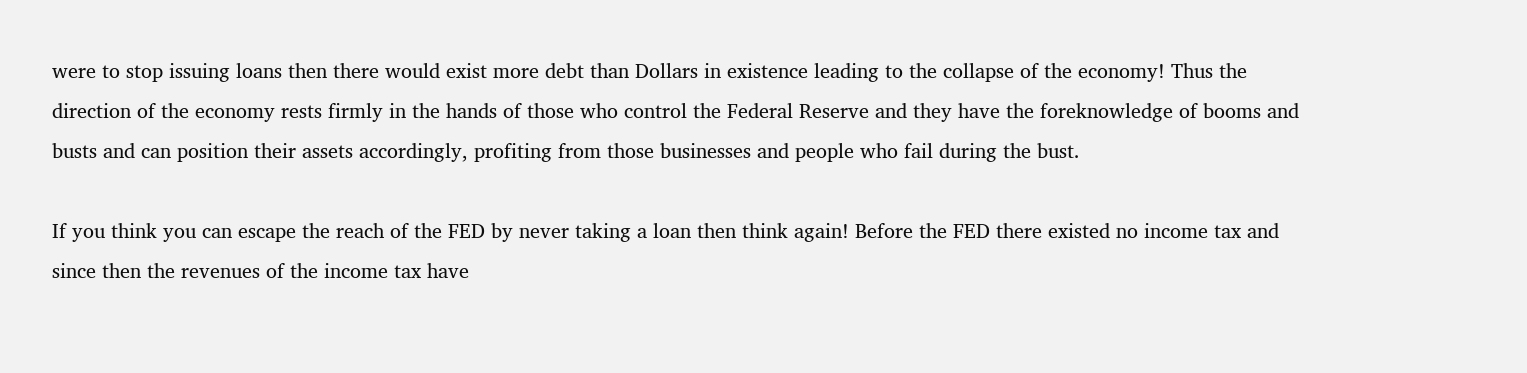were to stop issuing loans then there would exist more debt than Dollars in existence leading to the collapse of the economy! Thus the direction of the economy rests firmly in the hands of those who control the Federal Reserve and they have the foreknowledge of booms and busts and can position their assets accordingly, profiting from those businesses and people who fail during the bust.

If you think you can escape the reach of the FED by never taking a loan then think again! Before the FED there existed no income tax and since then the revenues of the income tax have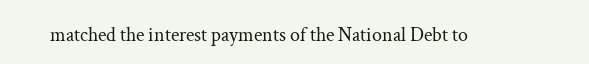matched the interest payments of the National Debt to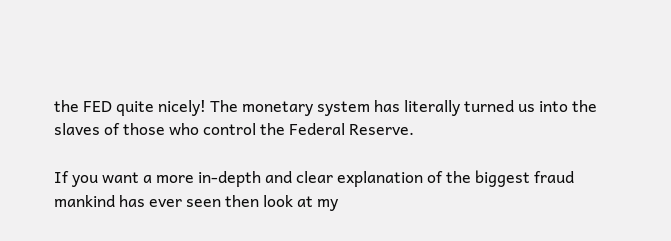the FED quite nicely! The monetary system has literally turned us into the slaves of those who control the Federal Reserve.

If you want a more in-depth and clear explanation of the biggest fraud mankind has ever seen then look at my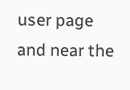user page and near the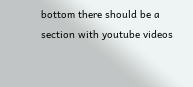bottom there should be a section with youtube videos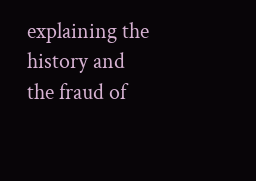explaining the history and the fraud of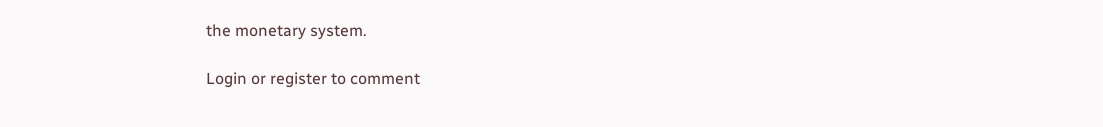the monetary system.

Login or register to comment